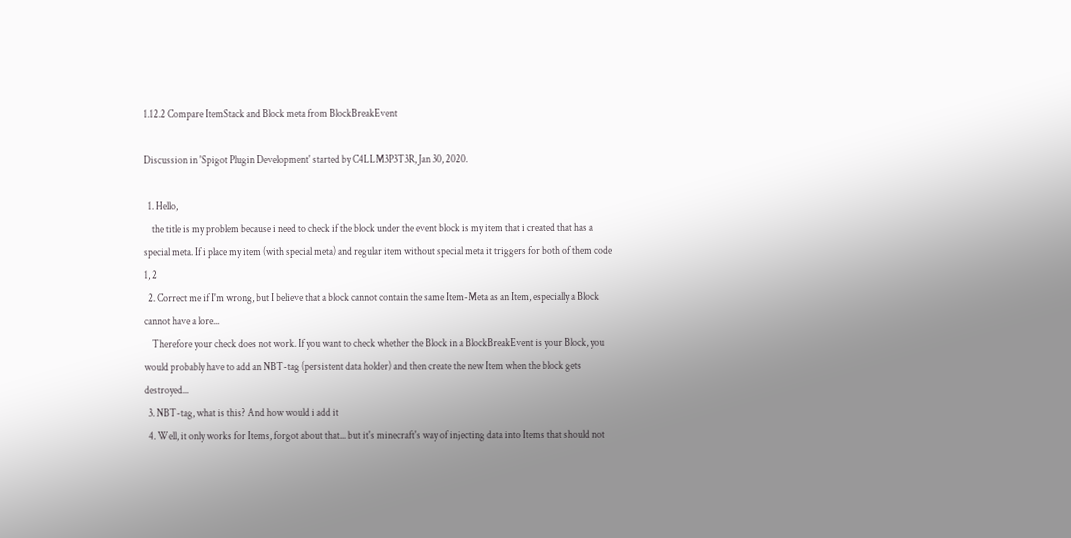1.12.2 Compare ItemStack and Block meta from BlockBreakEvent

Discussion in 'Spigot Plugin Development' started by C4LLM3P3T3R, Jan 30, 2020.

  1. Hello,
    the title is my problem because i need to check if the block under the event block is my item that i created that has a special meta. If i place my item (with special meta) and regular item without special meta it triggers for both of them code 1, 2
  2. Correct me if I'm wrong, but I believe that a block cannot contain the same Item-Meta as an Item, especially a Block cannot have a lore...
    Therefore your check does not work. If you want to check whether the Block in a BlockBreakEvent is your Block, you would probably have to add an NBT-tag (persistent data holder) and then create the new Item when the block gets destroyed...
  3. NBT-tag, what is this? And how would i add it
  4. Well, it only works for Items, forgot about that... but it's minecraft's way of injecting data into Items that should not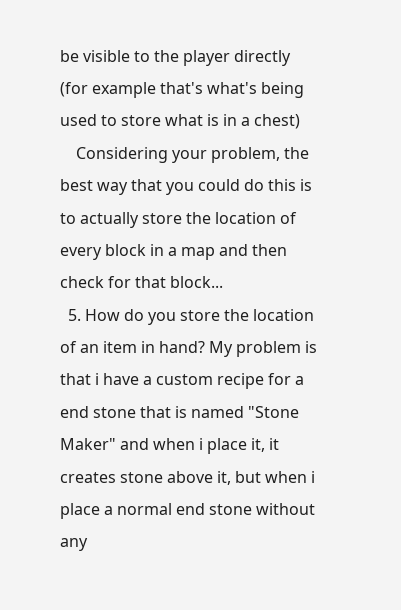be visible to the player directly (for example that's what's being used to store what is in a chest)
    Considering your problem, the best way that you could do this is to actually store the location of every block in a map and then check for that block...
  5. How do you store the location of an item in hand? My problem is that i have a custom recipe for a end stone that is named "Stone Maker" and when i place it, it creates stone above it, but when i place a normal end stone without any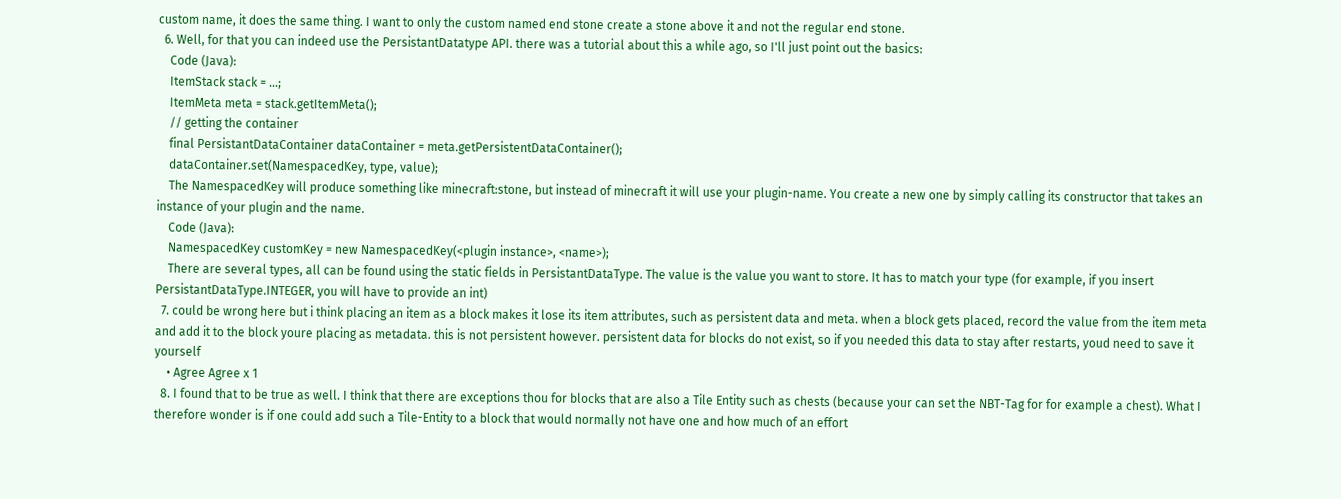custom name, it does the same thing. I want to only the custom named end stone create a stone above it and not the regular end stone.
  6. Well, for that you can indeed use the PersistantDatatype API. there was a tutorial about this a while ago, so I'll just point out the basics:
    Code (Java):
    ItemStack stack = ...;
    ItemMeta meta = stack.getItemMeta();
    // getting the container
    final PersistantDataContainer dataContainer = meta.getPersistentDataContainer();
    dataContainer.set(NamespacedKey, type, value);
    The NamespacedKey will produce something like minecraft:stone, but instead of minecraft it will use your plugin-name. You create a new one by simply calling its constructor that takes an instance of your plugin and the name.
    Code (Java):
    NamespacedKey customKey = new NamespacedKey(<plugin instance>, <name>);
    There are several types, all can be found using the static fields in PersistantDataType. The value is the value you want to store. It has to match your type (for example, if you insert PersistantDataType.INTEGER, you will have to provide an int)
  7. could be wrong here but i think placing an item as a block makes it lose its item attributes, such as persistent data and meta. when a block gets placed, record the value from the item meta and add it to the block youre placing as metadata. this is not persistent however. persistent data for blocks do not exist, so if you needed this data to stay after restarts, youd need to save it yourself
    • Agree Agree x 1
  8. Ι found that to be true as well. I think that there are exceptions thou for blocks that are also a Tile Entity such as chests (because your can set the NBT-Tag for for example a chest). What I therefore wonder is if one could add such a Tile-Entity to a block that would normally not have one and how much of an effort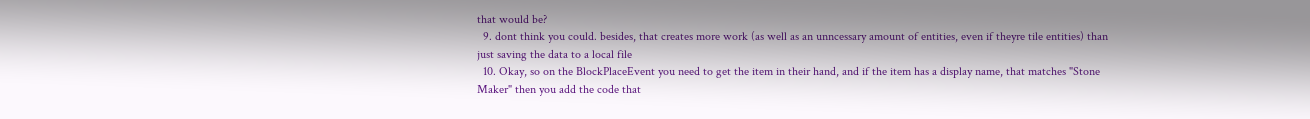that would be?
  9. dont think you could. besides, that creates more work (as well as an unncessary amount of entities, even if theyre tile entities) than just saving the data to a local file
  10. Okay, so on the BlockPlaceEvent you need to get the item in their hand, and if the item has a display name, that matches "Stone Maker" then you add the code that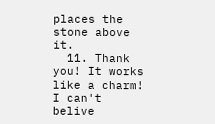places the stone above it.
  11. Thank you! It works like a charm! I can't belive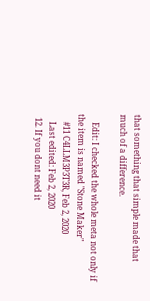that something that simple made that much of a difference.

    Edit: I checked the whole meta not only if the item is named "Stone Maker"
    #11 C4LLM3P3T3R, Feb 2, 2020
    Last edited: Feb 2, 2020
  12. If you dont need it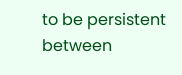to be persistent between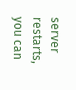server restarts, you can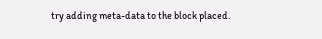try adding meta-data to the block placed.